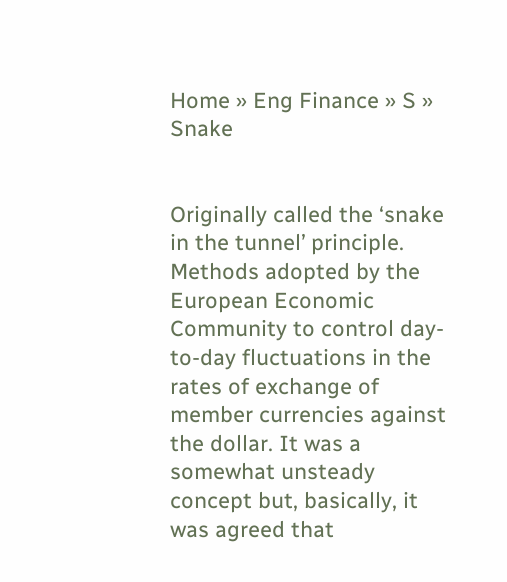Home » Eng Finance » S » Snake


Originally called the ‘snake in the tunnel’ principle. Methods adopted by the European Economic Community to control day-to-day fluctuations in the rates of exchange of member currencies against the dollar. It was a somewhat unsteady concept but, basically, it was agreed that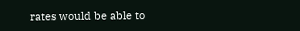rates would be able to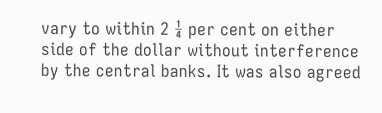vary to within 2 ¼ per cent on either side of the dollar without interference by the central banks. It was also agreed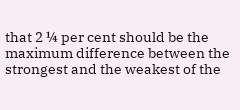that 2 ¼ per cent should be the maximum difference between the strongest and the weakest of the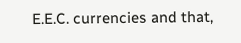E.E.C. currencies and that,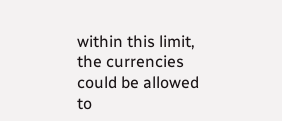within this limit, the currencies could be allowed to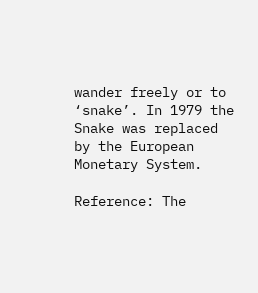wander freely or to ‘snake’. In 1979 the Snake was replaced by the European Monetary System.

Reference: The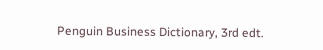Penguin Business Dictionary, 3rd edt.